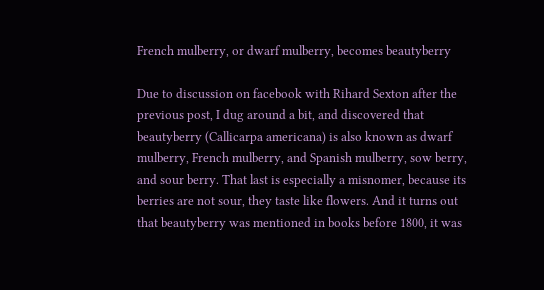French mulberry, or dwarf mulberry, becomes beautyberry

Due to discussion on facebook with Rihard Sexton after the previous post, I dug around a bit, and discovered that beautyberry (Callicarpa americana) is also known as dwarf mulberry, French mulberry, and Spanish mulberry, sow berry, and sour berry. That last is especially a misnomer, because its berries are not sour, they taste like flowers. And it turns out that beautyberry was mentioned in books before 1800, it was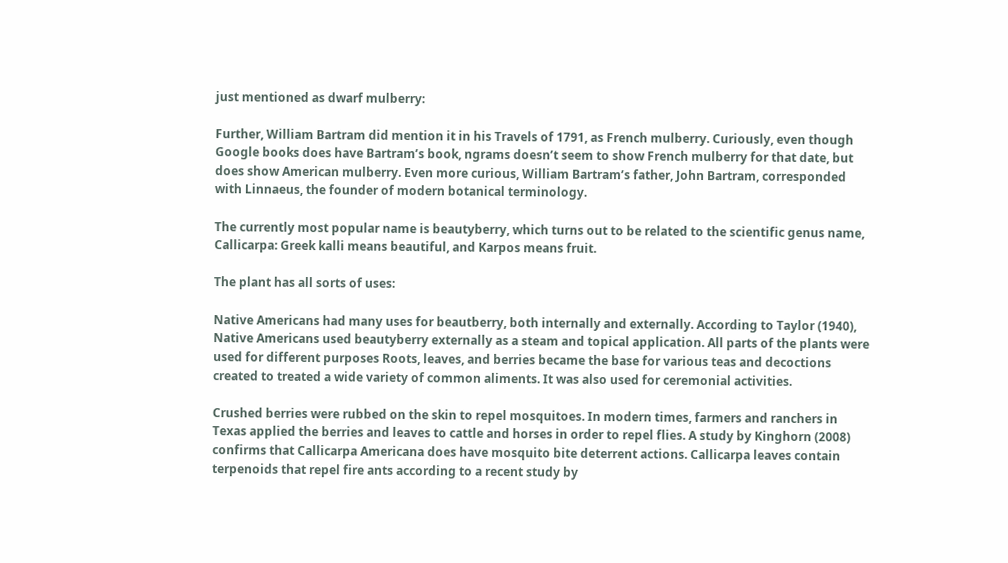just mentioned as dwarf mulberry:

Further, William Bartram did mention it in his Travels of 1791, as French mulberry. Curiously, even though Google books does have Bartram’s book, ngrams doesn’t seem to show French mulberry for that date, but does show American mulberry. Even more curious, William Bartram’s father, John Bartram, corresponded with Linnaeus, the founder of modern botanical terminology.

The currently most popular name is beautyberry, which turns out to be related to the scientific genus name, Callicarpa: Greek kalli means beautiful, and Karpos means fruit.

The plant has all sorts of uses:

Native Americans had many uses for beautberry, both internally and externally. According to Taylor (1940), Native Americans used beautyberry externally as a steam and topical application. All parts of the plants were used for different purposes Roots, leaves, and berries became the base for various teas and decoctions created to treated a wide variety of common aliments. It was also used for ceremonial activities.

Crushed berries were rubbed on the skin to repel mosquitoes. In modern times, farmers and ranchers in Texas applied the berries and leaves to cattle and horses in order to repel flies. A study by Kinghorn (2008) confirms that Callicarpa Americana does have mosquito bite deterrent actions. Callicarpa leaves contain terpenoids that repel fire ants according to a recent study by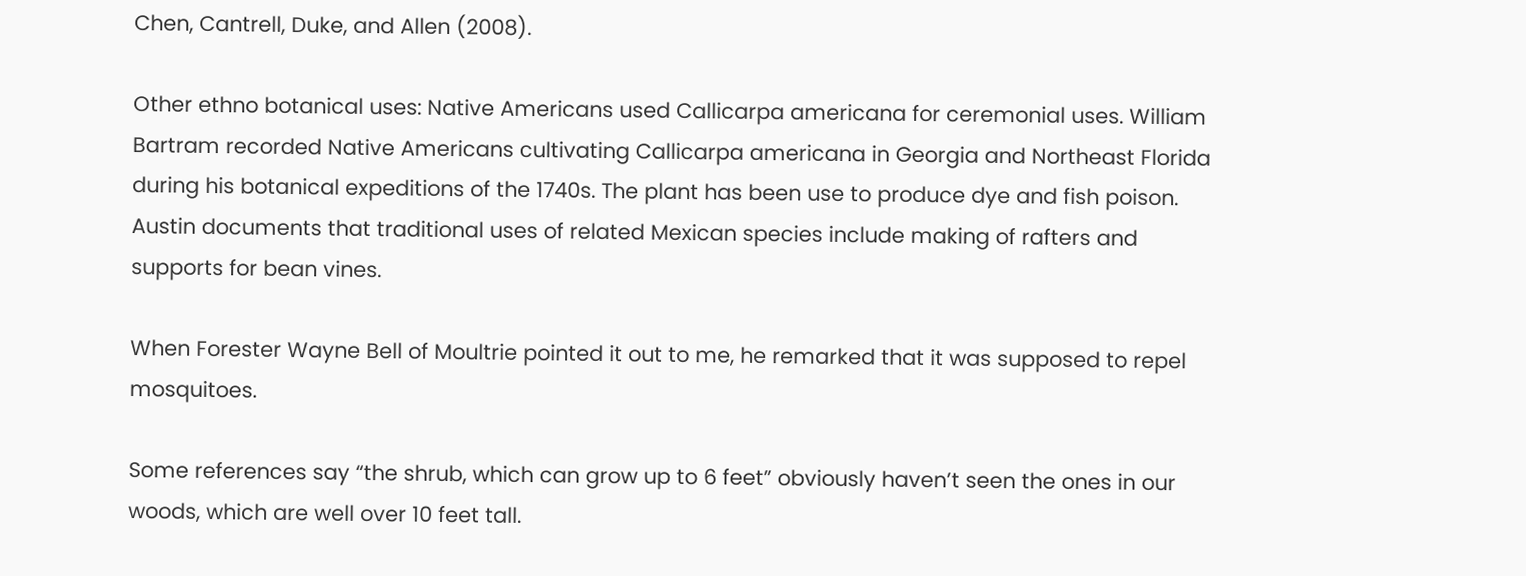Chen, Cantrell, Duke, and Allen (2008).

Other ethno botanical uses: Native Americans used Callicarpa americana for ceremonial uses. William Bartram recorded Native Americans cultivating Callicarpa americana in Georgia and Northeast Florida during his botanical expeditions of the 1740s. The plant has been use to produce dye and fish poison. Austin documents that traditional uses of related Mexican species include making of rafters and supports for bean vines.

When Forester Wayne Bell of Moultrie pointed it out to me, he remarked that it was supposed to repel mosquitoes.

Some references say “the shrub, which can grow up to 6 feet” obviously haven’t seen the ones in our woods, which are well over 10 feet tall.